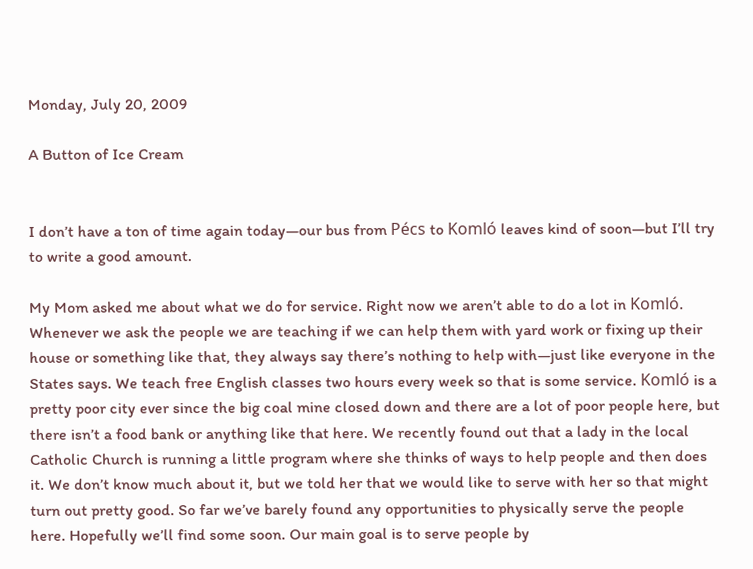Monday, July 20, 2009

A Button of Ice Cream


I don’t have a ton of time again today—our bus from Pécs to Komló leaves kind of soon—but I’ll try to write a good amount.

My Mom asked me about what we do for service. Right now we aren’t able to do a lot in Komló. Whenever we ask the people we are teaching if we can help them with yard work or fixing up their house or something like that, they always say there’s nothing to help with—just like everyone in the States says. We teach free English classes two hours every week so that is some service. Komló is a pretty poor city ever since the big coal mine closed down and there are a lot of poor people here, but there isn’t a food bank or anything like that here. We recently found out that a lady in the local Catholic Church is running a little program where she thinks of ways to help people and then does it. We don’t know much about it, but we told her that we would like to serve with her so that might turn out pretty good. So far we’ve barely found any opportunities to physically serve the people here. Hopefully we’ll find some soon. Our main goal is to serve people by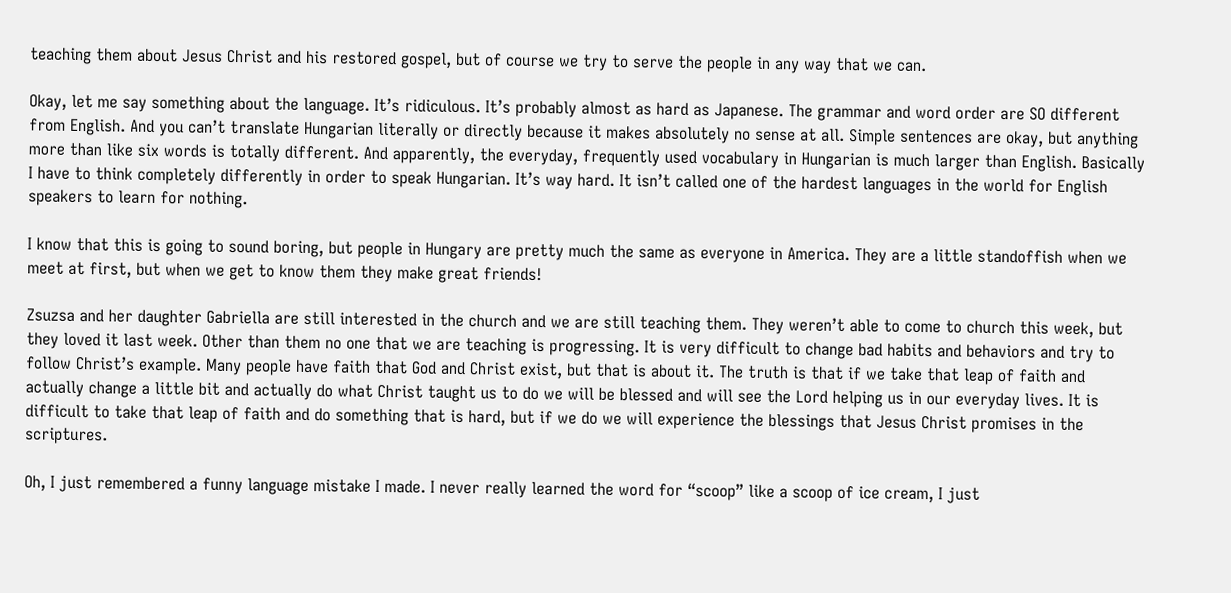teaching them about Jesus Christ and his restored gospel, but of course we try to serve the people in any way that we can.

Okay, let me say something about the language. It’s ridiculous. It’s probably almost as hard as Japanese. The grammar and word order are SO different from English. And you can’t translate Hungarian literally or directly because it makes absolutely no sense at all. Simple sentences are okay, but anything more than like six words is totally different. And apparently, the everyday, frequently used vocabulary in Hungarian is much larger than English. Basically I have to think completely differently in order to speak Hungarian. It’s way hard. It isn’t called one of the hardest languages in the world for English speakers to learn for nothing.

I know that this is going to sound boring, but people in Hungary are pretty much the same as everyone in America. They are a little standoffish when we meet at first, but when we get to know them they make great friends!

Zsuzsa and her daughter Gabriella are still interested in the church and we are still teaching them. They weren’t able to come to church this week, but they loved it last week. Other than them no one that we are teaching is progressing. It is very difficult to change bad habits and behaviors and try to follow Christ’s example. Many people have faith that God and Christ exist, but that is about it. The truth is that if we take that leap of faith and actually change a little bit and actually do what Christ taught us to do we will be blessed and will see the Lord helping us in our everyday lives. It is difficult to take that leap of faith and do something that is hard, but if we do we will experience the blessings that Jesus Christ promises in the scriptures.

Oh, I just remembered a funny language mistake I made. I never really learned the word for “scoop” like a scoop of ice cream, I just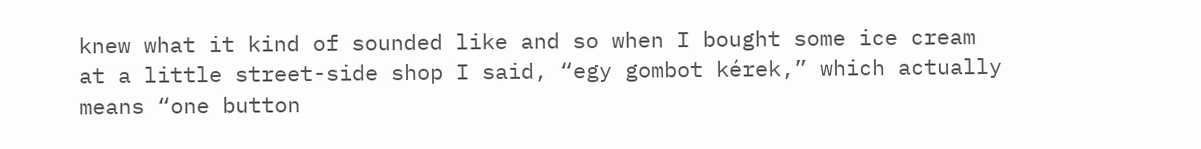knew what it kind of sounded like and so when I bought some ice cream at a little street-side shop I said, “egy gombot kérek,” which actually means “one button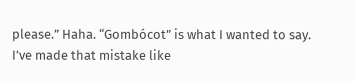please.” Haha. “Gombócot” is what I wanted to say. I’ve made that mistake like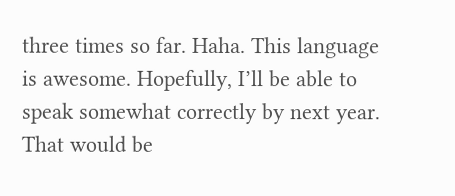three times so far. Haha. This language is awesome. Hopefully, I’ll be able to speak somewhat correctly by next year. That would be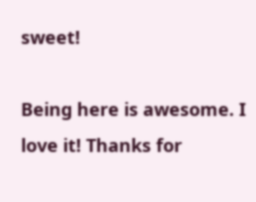sweet!

Being here is awesome. I love it! Thanks for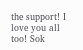the support! I love you all too! Sok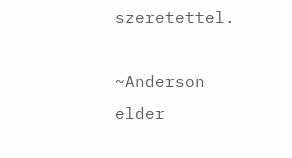szeretettel.

~Anderson elder